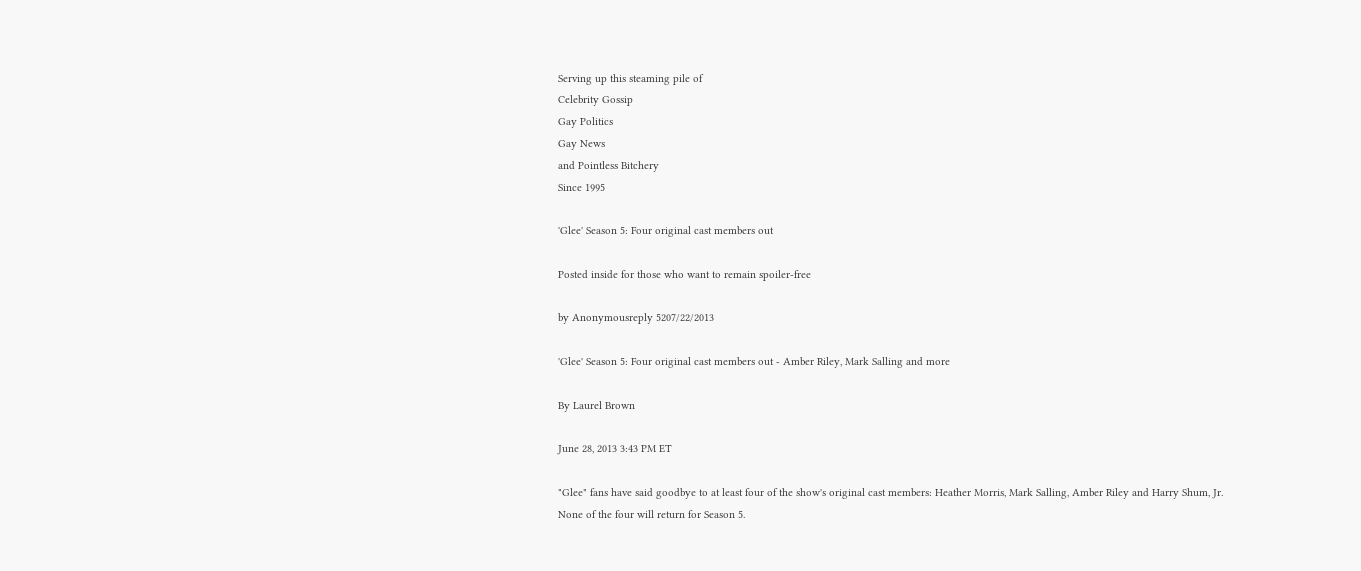Serving up this steaming pile of
Celebrity Gossip
Gay Politics
Gay News
and Pointless Bitchery
Since 1995

'Glee' Season 5: Four original cast members out

Posted inside for those who want to remain spoiler-free

by Anonymousreply 5207/22/2013

'Glee' Season 5: Four original cast members out - Amber Riley, Mark Salling and more

By Laurel Brown

June 28, 2013 3:43 PM ET

"Glee" fans have said goodbye to at least four of the show's original cast members: Heather Morris, Mark Salling, Amber Riley and Harry Shum, Jr. None of the four will return for Season 5.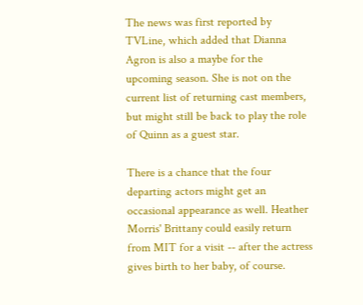The news was first reported by TVLine, which added that Dianna Agron is also a maybe for the upcoming season. She is not on the current list of returning cast members, but might still be back to play the role of Quinn as a guest star.

There is a chance that the four departing actors might get an occasional appearance as well. Heather Morris' Brittany could easily return from MIT for a visit -- after the actress gives birth to her baby, of course.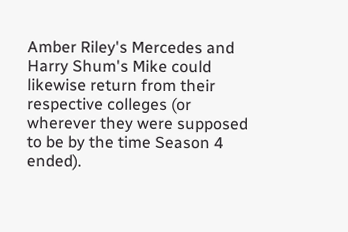Amber Riley's Mercedes and Harry Shum's Mike could likewise return from their respective colleges (or wherever they were supposed to be by the time Season 4 ended).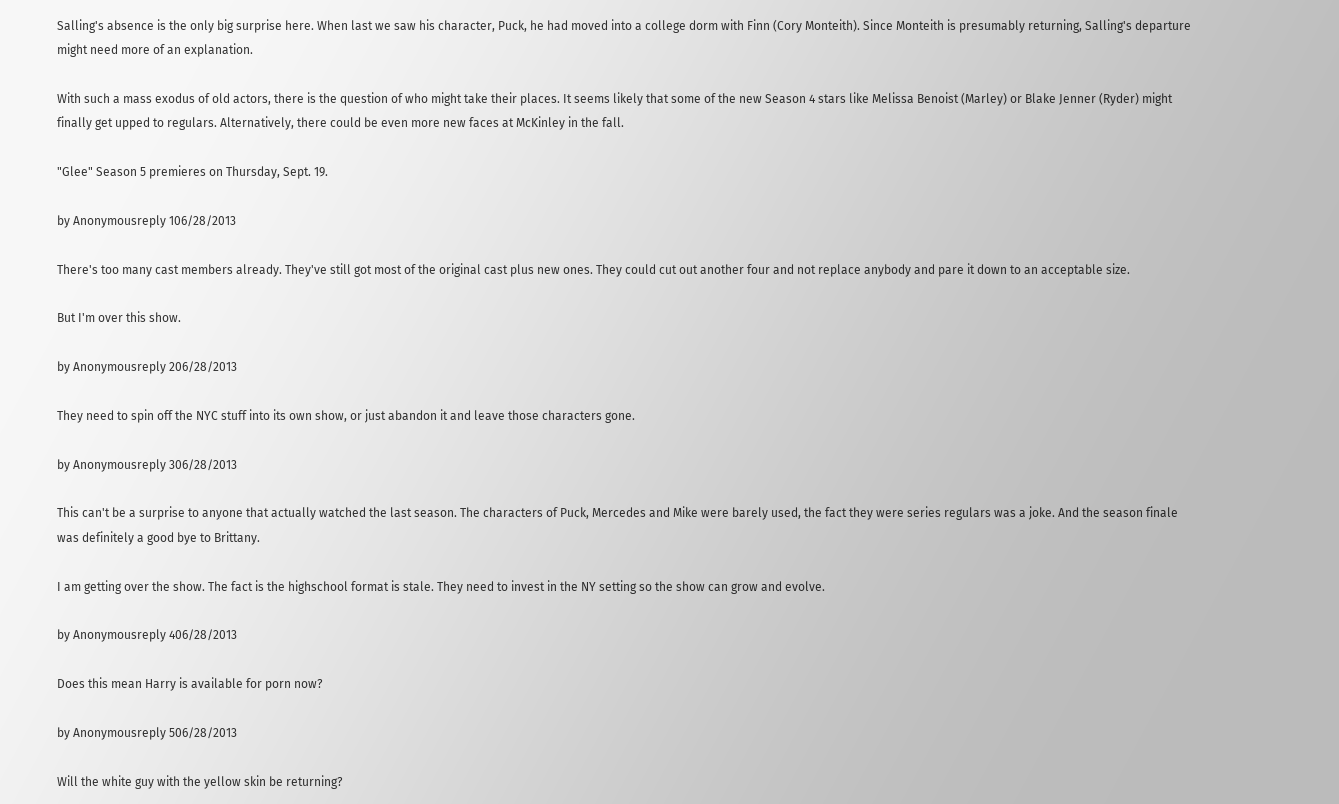Salling's absence is the only big surprise here. When last we saw his character, Puck, he had moved into a college dorm with Finn (Cory Monteith). Since Monteith is presumably returning, Salling's departure might need more of an explanation.

With such a mass exodus of old actors, there is the question of who might take their places. It seems likely that some of the new Season 4 stars like Melissa Benoist (Marley) or Blake Jenner (Ryder) might finally get upped to regulars. Alternatively, there could be even more new faces at McKinley in the fall.

"Glee" Season 5 premieres on Thursday, Sept. 19.

by Anonymousreply 106/28/2013

There's too many cast members already. They've still got most of the original cast plus new ones. They could cut out another four and not replace anybody and pare it down to an acceptable size.

But I'm over this show.

by Anonymousreply 206/28/2013

They need to spin off the NYC stuff into its own show, or just abandon it and leave those characters gone.

by Anonymousreply 306/28/2013

This can't be a surprise to anyone that actually watched the last season. The characters of Puck, Mercedes and Mike were barely used, the fact they were series regulars was a joke. And the season finale was definitely a good bye to Brittany.

I am getting over the show. The fact is the highschool format is stale. They need to invest in the NY setting so the show can grow and evolve.

by Anonymousreply 406/28/2013

Does this mean Harry is available for porn now?

by Anonymousreply 506/28/2013

Will the white guy with the yellow skin be returning?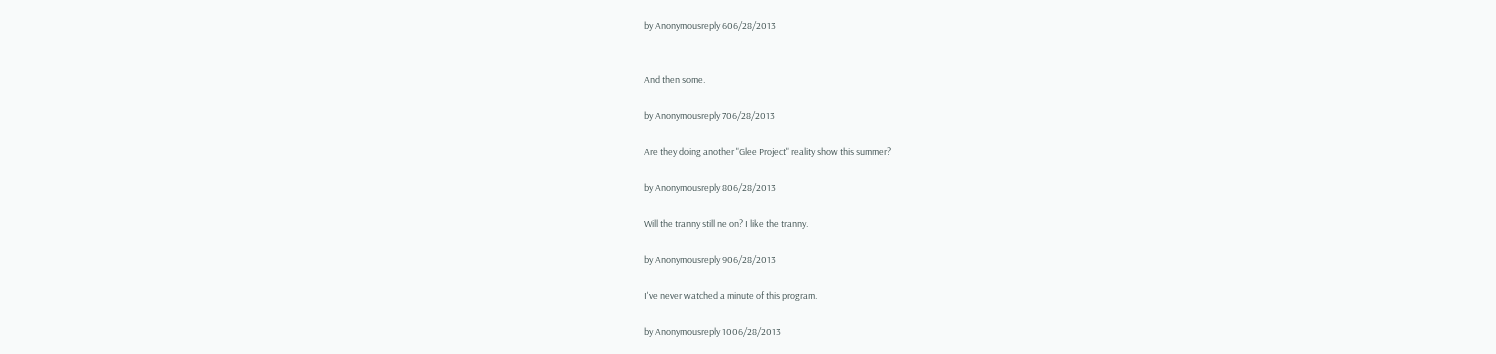by Anonymousreply 606/28/2013


And then some.

by Anonymousreply 706/28/2013

Are they doing another "Glee Project" reality show this summer?

by Anonymousreply 806/28/2013

Will the tranny still ne on? I like the tranny.

by Anonymousreply 906/28/2013

I've never watched a minute of this program.

by Anonymousreply 1006/28/2013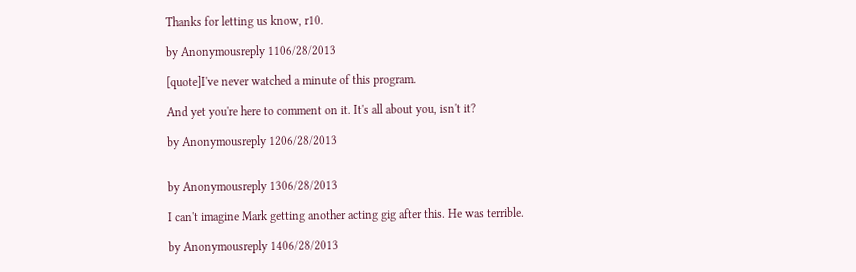Thanks for letting us know, r10.

by Anonymousreply 1106/28/2013

[quote]I've never watched a minute of this program.

And yet you're here to comment on it. It's all about you, isn't it?

by Anonymousreply 1206/28/2013


by Anonymousreply 1306/28/2013

I can't imagine Mark getting another acting gig after this. He was terrible.

by Anonymousreply 1406/28/2013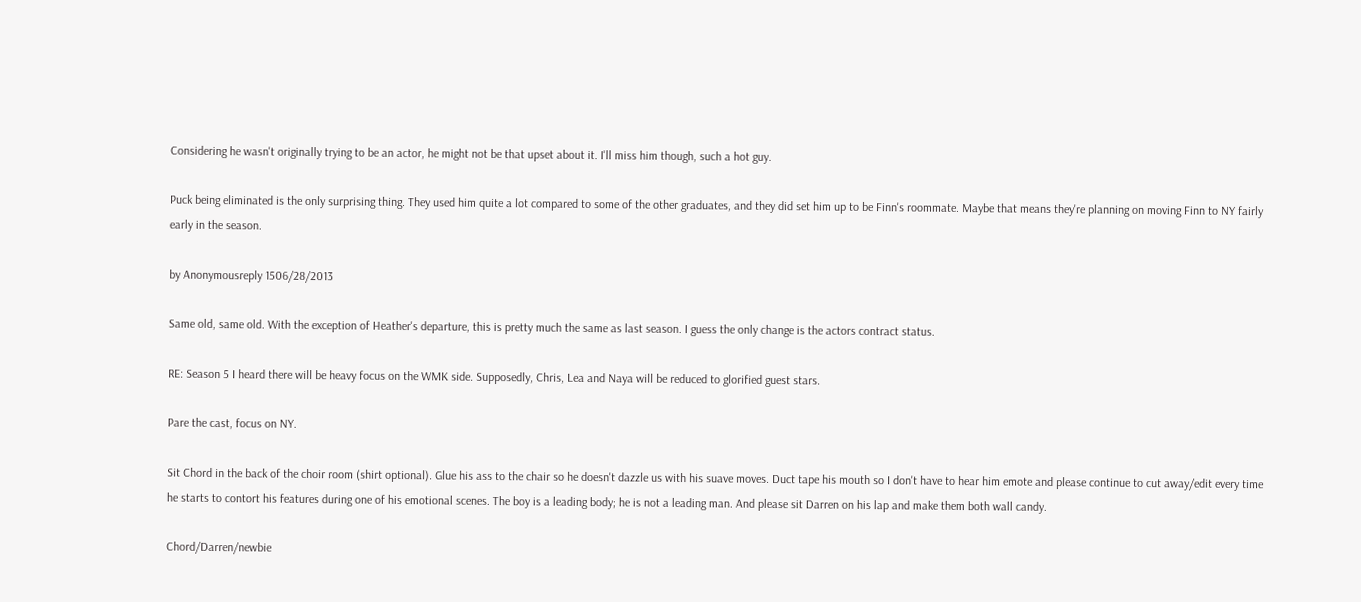Considering he wasn't originally trying to be an actor, he might not be that upset about it. I'll miss him though, such a hot guy.

Puck being eliminated is the only surprising thing. They used him quite a lot compared to some of the other graduates, and they did set him up to be Finn's roommate. Maybe that means they're planning on moving Finn to NY fairly early in the season.

by Anonymousreply 1506/28/2013

Same old, same old. With the exception of Heather's departure, this is pretty much the same as last season. I guess the only change is the actors contract status.

RE: Season 5 I heard there will be heavy focus on the WMK side. Supposedly, Chris, Lea and Naya will be reduced to glorified guest stars.

Pare the cast, focus on NY.

Sit Chord in the back of the choir room (shirt optional). Glue his ass to the chair so he doesn't dazzle us with his suave moves. Duct tape his mouth so I don't have to hear him emote and please continue to cut away/edit every time he starts to contort his features during one of his emotional scenes. The boy is a leading body; he is not a leading man. And please sit Darren on his lap and make them both wall candy.

Chord/Darren/newbie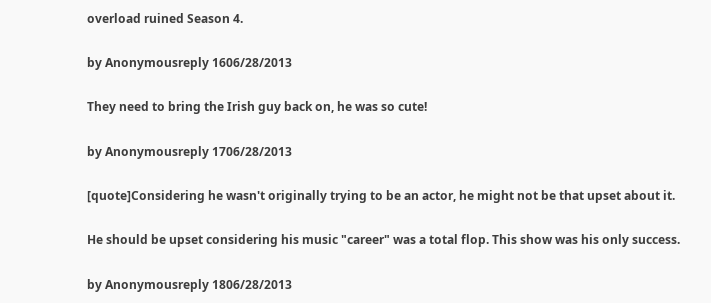overload ruined Season 4.

by Anonymousreply 1606/28/2013

They need to bring the Irish guy back on, he was so cute!

by Anonymousreply 1706/28/2013

[quote]Considering he wasn't originally trying to be an actor, he might not be that upset about it.

He should be upset considering his music "career" was a total flop. This show was his only success.

by Anonymousreply 1806/28/2013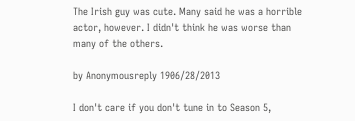The Irish guy was cute. Many said he was a horrible actor, however. I didn't think he was worse than many of the others.

by Anonymousreply 1906/28/2013

I don't care if you don't tune in to Season 5,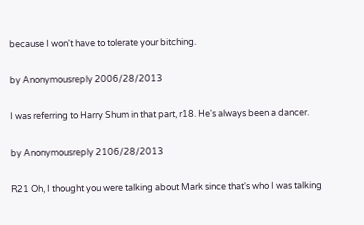because I won't have to tolerate your bitching.

by Anonymousreply 2006/28/2013

I was referring to Harry Shum in that part, r18. He's always been a dancer.

by Anonymousreply 2106/28/2013

R21 Oh, I thought you were talking about Mark since that's who I was talking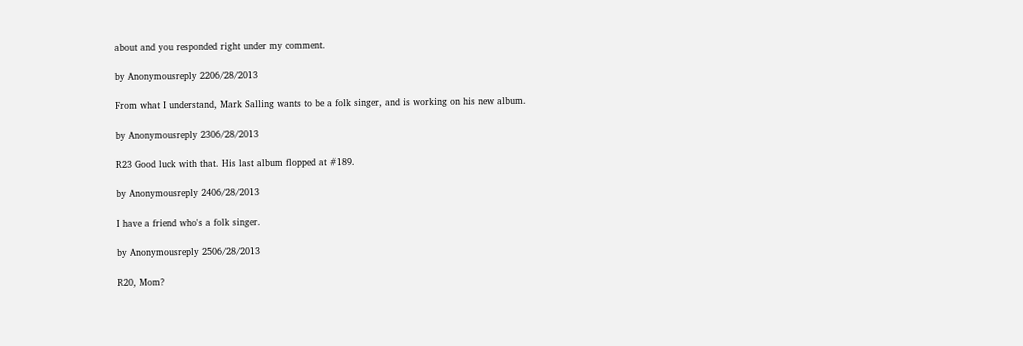about and you responded right under my comment.

by Anonymousreply 2206/28/2013

From what I understand, Mark Salling wants to be a folk singer, and is working on his new album.

by Anonymousreply 2306/28/2013

R23 Good luck with that. His last album flopped at #189.

by Anonymousreply 2406/28/2013

I have a friend who's a folk singer.

by Anonymousreply 2506/28/2013

R20, Mom?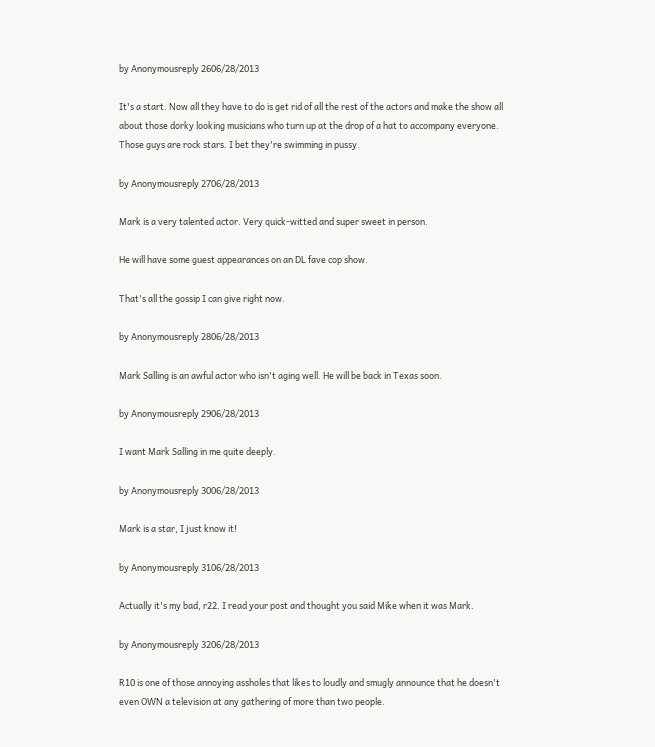by Anonymousreply 2606/28/2013

It's a start. Now all they have to do is get rid of all the rest of the actors and make the show all about those dorky looking musicians who turn up at the drop of a hat to accompany everyone. Those guys are rock stars. I bet they're swimming in pussy.

by Anonymousreply 2706/28/2013

Mark is a very talented actor. Very quick-witted and super sweet in person.

He will have some guest appearances on an DL fave cop show.

That's all the gossip I can give right now.

by Anonymousreply 2806/28/2013

Mark Salling is an awful actor who isn't aging well. He will be back in Texas soon.

by Anonymousreply 2906/28/2013

I want Mark Salling in me quite deeply.

by Anonymousreply 3006/28/2013

Mark is a star, I just know it!

by Anonymousreply 3106/28/2013

Actually it's my bad, r22. I read your post and thought you said Mike when it was Mark.

by Anonymousreply 3206/28/2013

R10 is one of those annoying assholes that likes to loudly and smugly announce that he doesn't even OWN a television at any gathering of more than two people.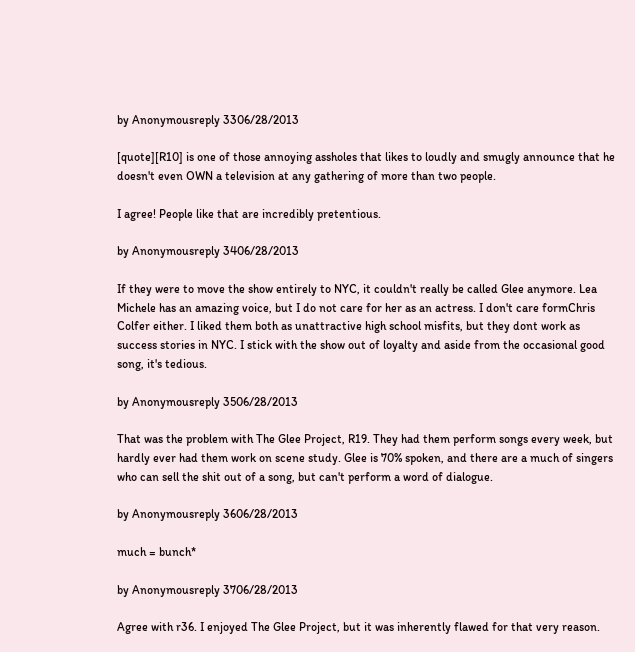by Anonymousreply 3306/28/2013

[quote][R10] is one of those annoying assholes that likes to loudly and smugly announce that he doesn't even OWN a television at any gathering of more than two people.

I agree! People like that are incredibly pretentious.

by Anonymousreply 3406/28/2013

If they were to move the show entirely to NYC, it couldn't really be called Glee anymore. Lea Michele has an amazing voice, but I do not care for her as an actress. I don't care formChris Colfer either. I liked them both as unattractive high school misfits, but they dont work as success stories in NYC. I stick with the show out of loyalty and aside from the occasional good song, it's tedious.

by Anonymousreply 3506/28/2013

That was the problem with The Glee Project, R19. They had them perform songs every week, but hardly ever had them work on scene study. Glee is 70% spoken, and there are a much of singers who can sell the shit out of a song, but can't perform a word of dialogue.

by Anonymousreply 3606/28/2013

much = bunch*

by Anonymousreply 3706/28/2013

Agree with r36. I enjoyed The Glee Project, but it was inherently flawed for that very reason.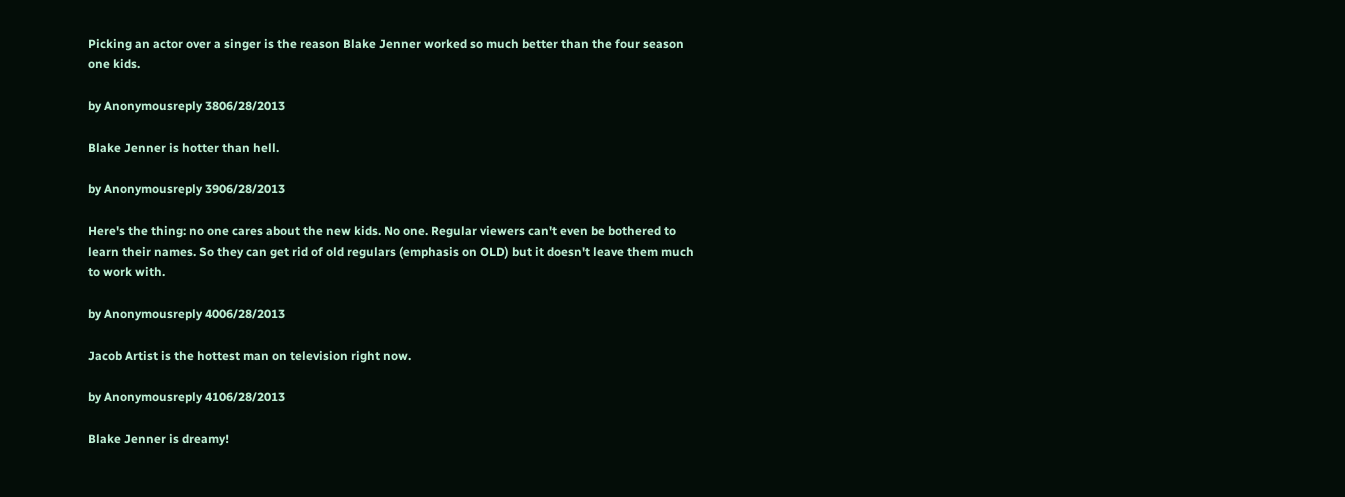Picking an actor over a singer is the reason Blake Jenner worked so much better than the four season one kids.

by Anonymousreply 3806/28/2013

Blake Jenner is hotter than hell.

by Anonymousreply 3906/28/2013

Here's the thing: no one cares about the new kids. No one. Regular viewers can't even be bothered to learn their names. So they can get rid of old regulars (emphasis on OLD) but it doesn't leave them much to work with.

by Anonymousreply 4006/28/2013

Jacob Artist is the hottest man on television right now.

by Anonymousreply 4106/28/2013

Blake Jenner is dreamy!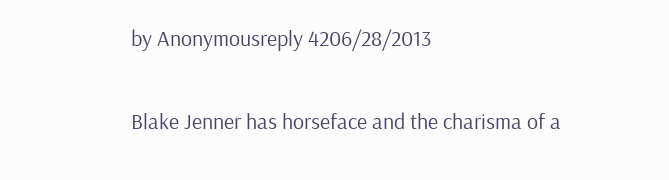by Anonymousreply 4206/28/2013

Blake Jenner has horseface and the charisma of a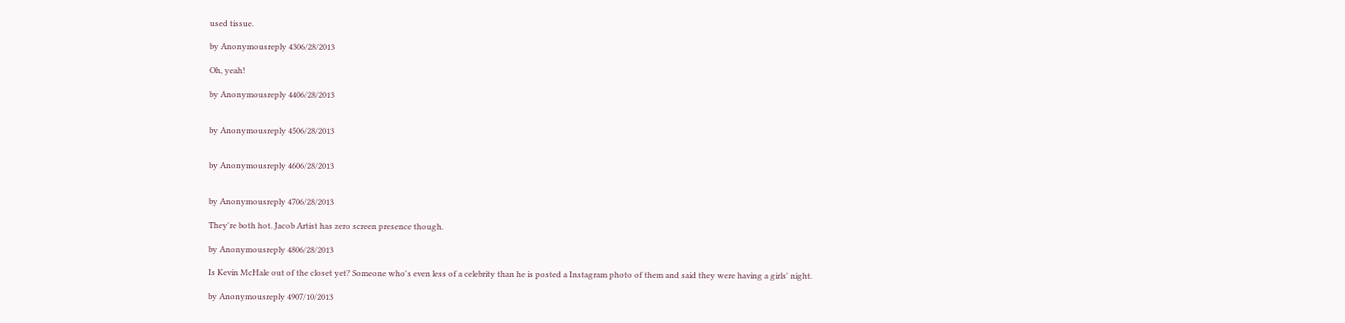used tissue.

by Anonymousreply 4306/28/2013

Oh, yeah!

by Anonymousreply 4406/28/2013


by Anonymousreply 4506/28/2013


by Anonymousreply 4606/28/2013


by Anonymousreply 4706/28/2013

They're both hot. Jacob Artist has zero screen presence though.

by Anonymousreply 4806/28/2013

Is Kevin McHale out of the closet yet? Someone who's even less of a celebrity than he is posted a Instagram photo of them and said they were having a girls' night.

by Anonymousreply 4907/10/2013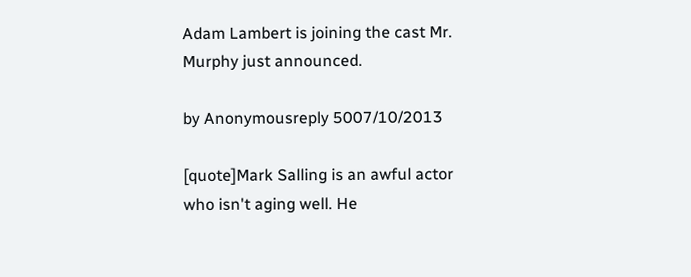Adam Lambert is joining the cast Mr. Murphy just announced.

by Anonymousreply 5007/10/2013

[quote]Mark Salling is an awful actor who isn't aging well. He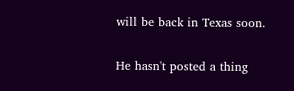will be back in Texas soon.

He hasn't posted a thing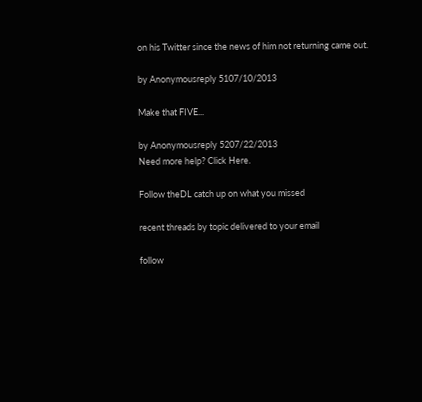on his Twitter since the news of him not returning came out.

by Anonymousreply 5107/10/2013

Make that FIVE...

by Anonymousreply 5207/22/2013
Need more help? Click Here.

Follow theDL catch up on what you missed

recent threads by topic delivered to your email

follow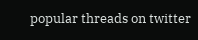popular threads on twitter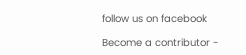follow us on facebook

Become a contributor -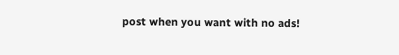post when you want with no ads!